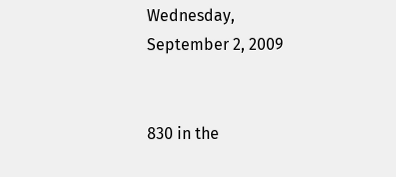Wednesday, September 2, 2009


830 in the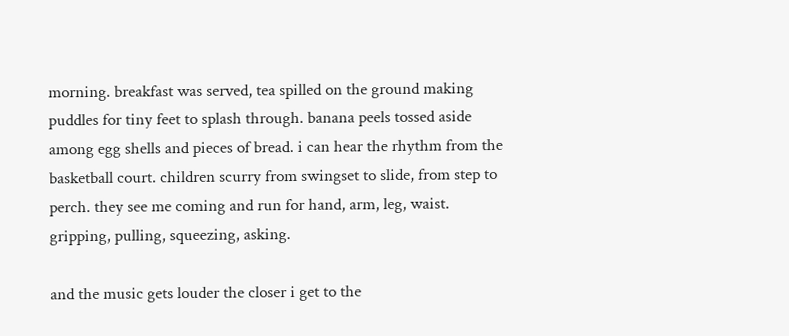morning. breakfast was served, tea spilled on the ground making puddles for tiny feet to splash through. banana peels tossed aside among egg shells and pieces of bread. i can hear the rhythm from the basketball court. children scurry from swingset to slide, from step to perch. they see me coming and run for hand, arm, leg, waist. gripping, pulling, squeezing, asking.

and the music gets louder the closer i get to the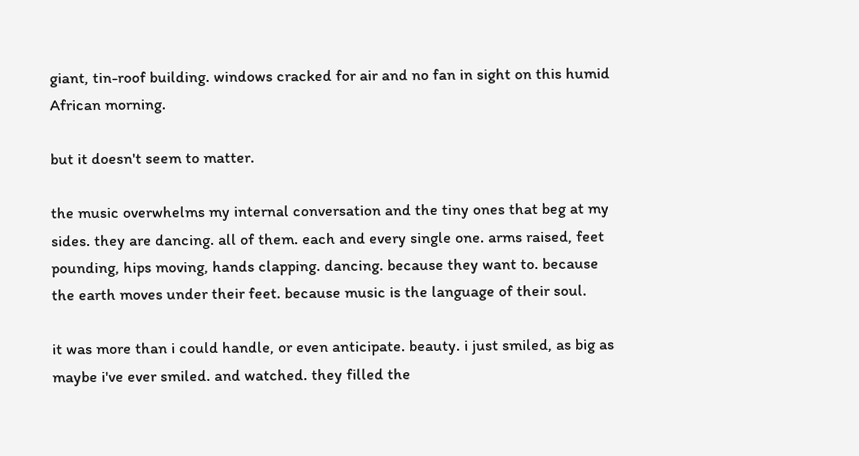giant, tin-roof building. windows cracked for air and no fan in sight on this humid African morning.

but it doesn't seem to matter.

the music overwhelms my internal conversation and the tiny ones that beg at my sides. they are dancing. all of them. each and every single one. arms raised, feet pounding, hips moving, hands clapping. dancing. because they want to. because the earth moves under their feet. because music is the language of their soul.

it was more than i could handle, or even anticipate. beauty. i just smiled, as big as maybe i've ever smiled. and watched. they filled the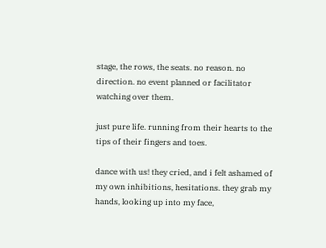stage, the rows, the seats. no reason. no direction. no event planned or facilitator watching over them.

just pure life. running from their hearts to the tips of their fingers and toes.

dance with us! they cried, and i felt ashamed of my own inhibitions, hesitations. they grab my hands, looking up into my face,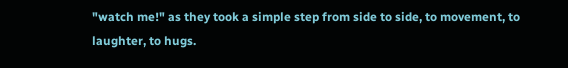"watch me!" as they took a simple step from side to side, to movement, to laughter, to hugs.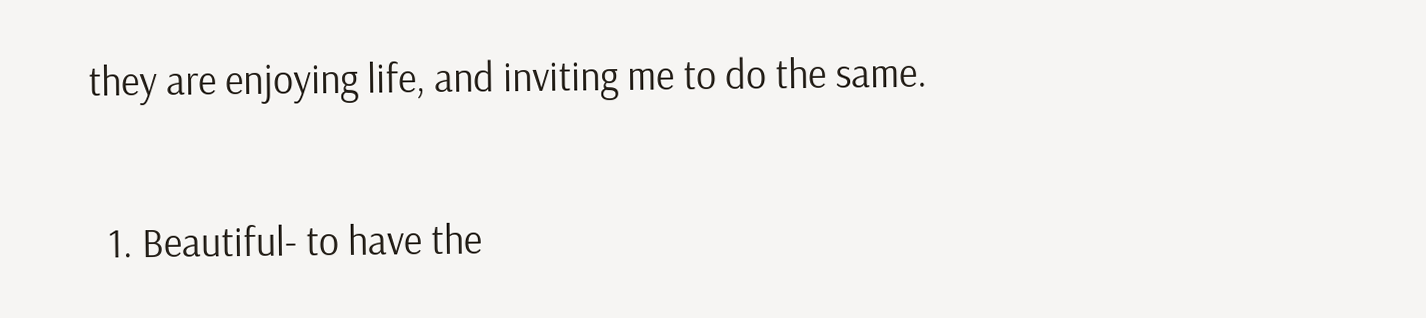they are enjoying life, and inviting me to do the same.


  1. Beautiful- to have the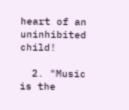heart of an uninhibited child!

  2. "Music is the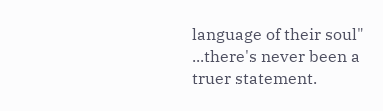language of their soul" ...there's never been a truer statement.